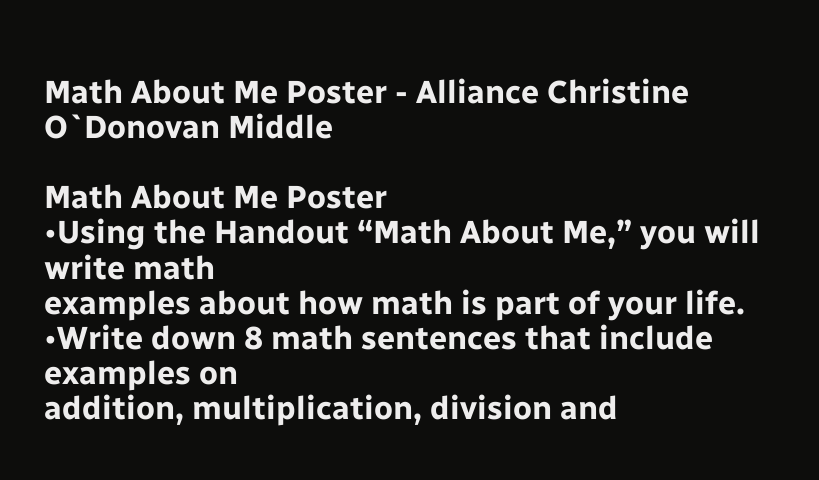Math About Me Poster - Alliance Christine O`Donovan Middle

Math About Me Poster
•Using the Handout “Math About Me,” you will write math
examples about how math is part of your life.
•Write down 8 math sentences that include examples on
addition, multiplication, division and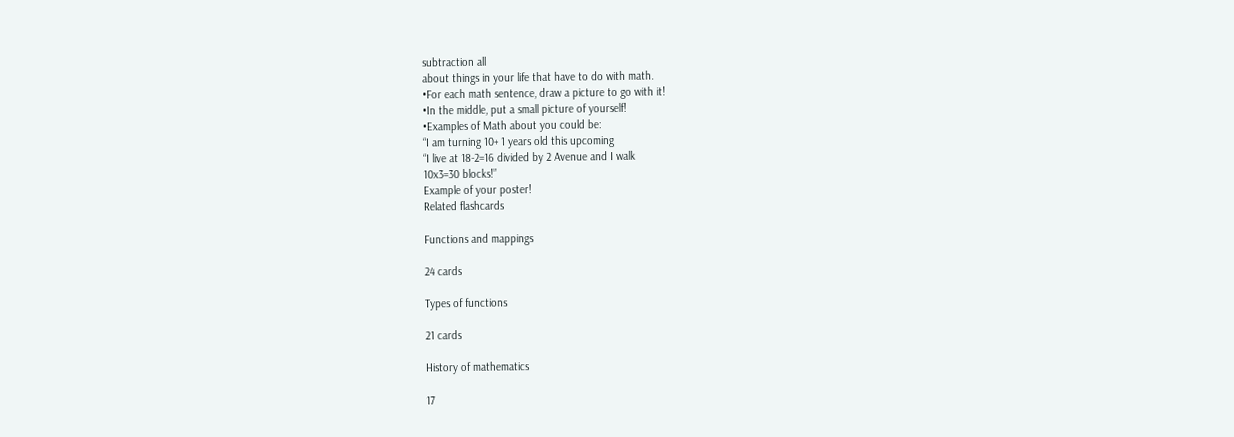subtraction all
about things in your life that have to do with math.
•For each math sentence, draw a picture to go with it!
•In the middle, put a small picture of yourself!
•Examples of Math about you could be:
“I am turning 10+ 1 years old this upcoming
“I live at 18-2=16 divided by 2 Avenue and I walk
10x3=30 blocks!”
Example of your poster!
Related flashcards

Functions and mappings

24 cards

Types of functions

21 cards

History of mathematics

17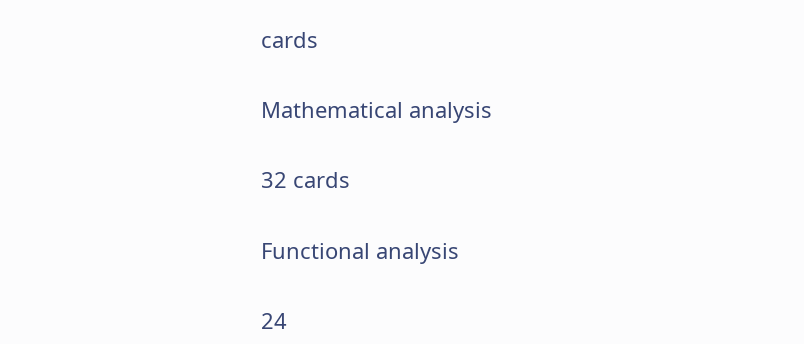cards

Mathematical analysis

32 cards

Functional analysis

24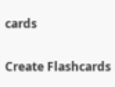cards

Create Flashcards